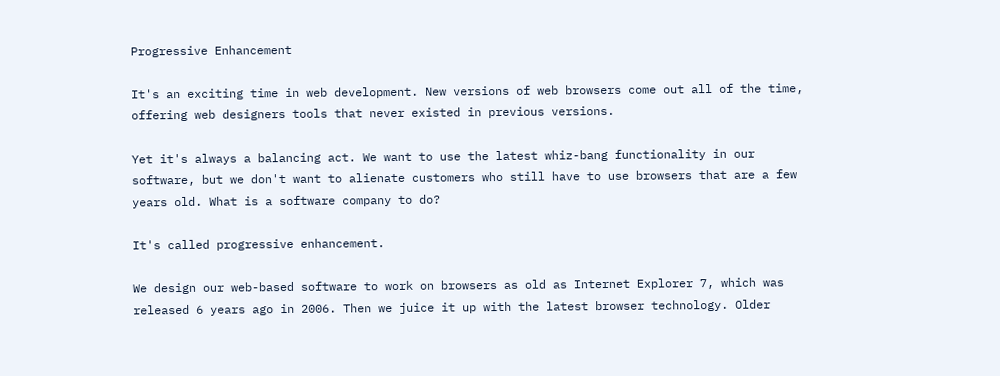Progressive Enhancement

It's an exciting time in web development. New versions of web browsers come out all of the time, offering web designers tools that never existed in previous versions.

Yet it's always a balancing act. We want to use the latest whiz-bang functionality in our software, but we don't want to alienate customers who still have to use browsers that are a few years old. What is a software company to do?

It's called progressive enhancement.

We design our web-based software to work on browsers as old as Internet Explorer 7, which was released 6 years ago in 2006. Then we juice it up with the latest browser technology. Older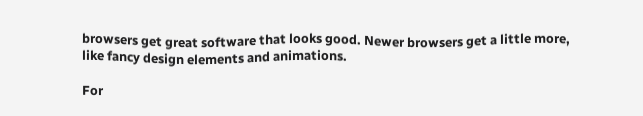browsers get great software that looks good. Newer browsers get a little more, like fancy design elements and animations.

For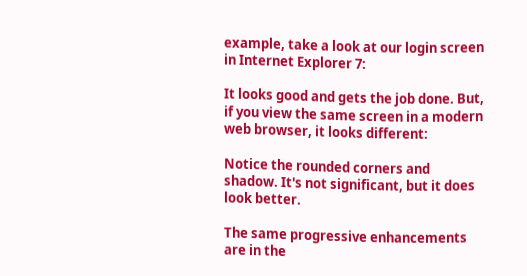example, take a look at our login screen in Internet Explorer 7:

It looks good and gets the job done. But, if you view the same screen in a modern web browser, it looks different:

Notice the rounded corners and shadow. It's not significant, but it does look better.

The same progressive enhancements are in the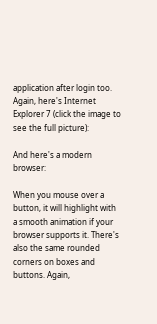application after login too. Again, here's Internet Explorer 7 (click the image to see the full picture):

And here's a modern browser:

When you mouse over a button, it will highlight with a smooth animation if your browser supports it. There's also the same rounded corners on boxes and buttons. Again,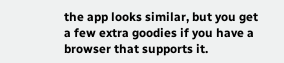the app looks similar, but you get a few extra goodies if you have a browser that supports it.